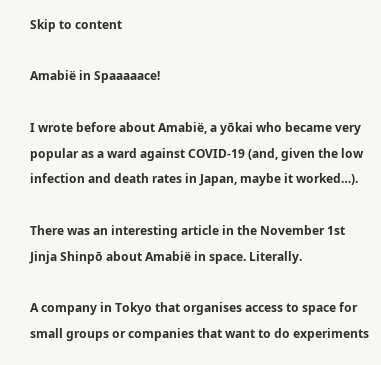Skip to content

Amabië in Spaaaaace!

I wrote before about Amabië, a yōkai who became very popular as a ward against COVID-19 (and, given the low infection and death rates in Japan, maybe it worked…).

There was an interesting article in the November 1st Jinja Shinpō about Amabië in space. Literally.

A company in Tokyo that organises access to space for small groups or companies that want to do experiments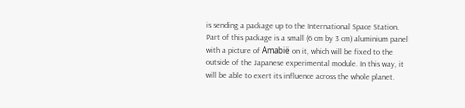is sending a package up to the International Space Station. Part of this package is a small (6 cm by 3 cm) aluminium panel with a picture of Amabië on it, which will be fixed to the outside of the Japanese experimental module. In this way, it will be able to exert its influence across the whole planet.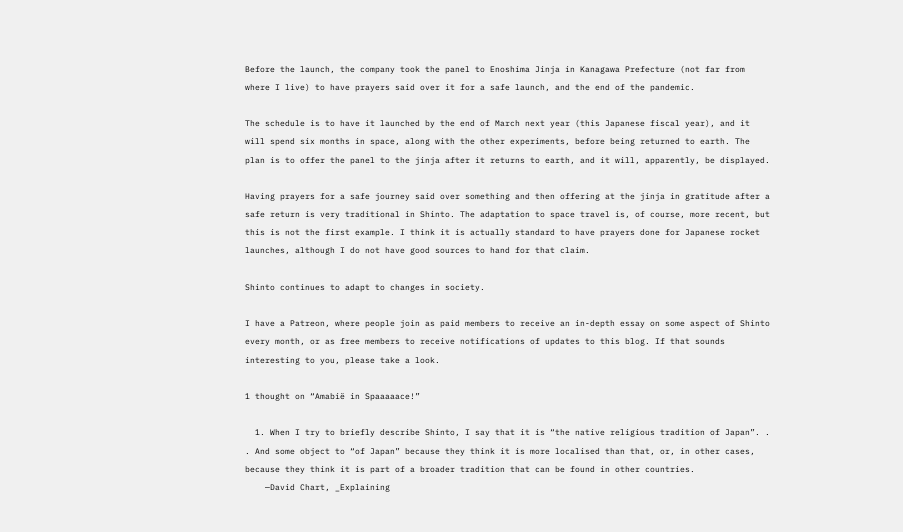Before the launch, the company took the panel to Enoshima Jinja in Kanagawa Prefecture (not far from where I live) to have prayers said over it for a safe launch, and the end of the pandemic.

The schedule is to have it launched by the end of March next year (this Japanese fiscal year), and it will spend six months in space, along with the other experiments, before being returned to earth. The plan is to offer the panel to the jinja after it returns to earth, and it will, apparently, be displayed.

Having prayers for a safe journey said over something and then offering at the jinja in gratitude after a safe return is very traditional in Shinto. The adaptation to space travel is, of course, more recent, but this is not the first example. I think it is actually standard to have prayers done for Japanese rocket launches, although I do not have good sources to hand for that claim.

Shinto continues to adapt to changes in society.

I have a Patreon, where people join as paid members to receive an in-depth essay on some aspect of Shinto every month, or as free members to receive notifications of updates to this blog. If that sounds interesting to you, please take a look.

1 thought on “Amabië in Spaaaaace!”

  1. When I try to briefly describe Shinto, I say that it is “the native religious tradition of Japan”. . . And some object to “of Japan” because they think it is more localised than that, or, in other cases, because they think it is part of a broader tradition that can be found in other countries.
    —David Chart, _Explaining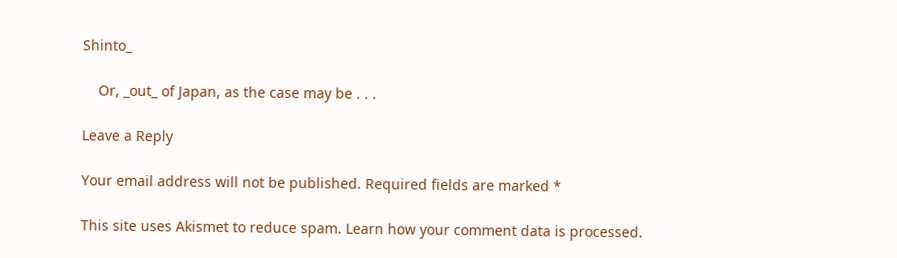Shinto_

    Or, _out_ of Japan, as the case may be . . .

Leave a Reply

Your email address will not be published. Required fields are marked *

This site uses Akismet to reduce spam. Learn how your comment data is processed.